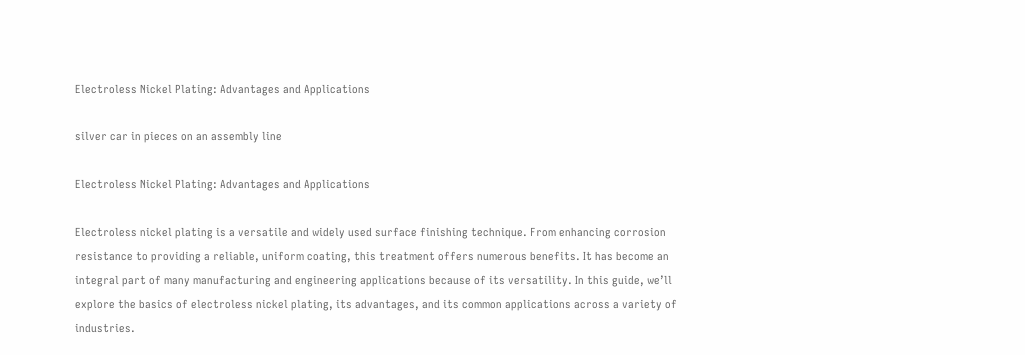Electroless Nickel Plating: Advantages and Applications

silver car in pieces on an assembly line

Electroless Nickel Plating: Advantages and Applications

Electroless nickel plating is a versatile and widely used surface finishing technique. From enhancing corrosion resistance to providing a reliable, uniform coating, this treatment offers numerous benefits. It has become an integral part of many manufacturing and engineering applications because of its versatility. In this guide, we’ll explore the basics of electroless nickel plating, its advantages, and its common applications across a variety of industries.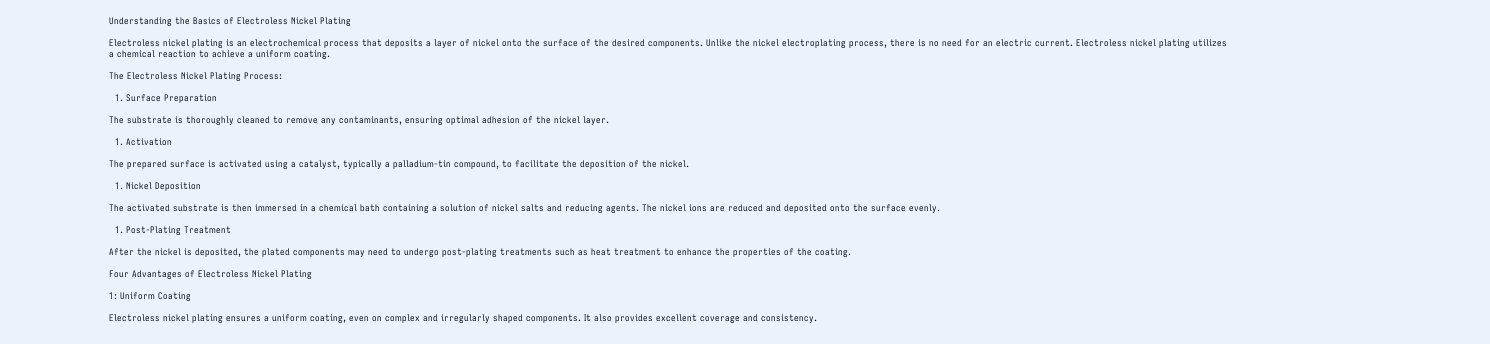Understanding the Basics of Electroless Nickel Plating

Electroless nickel plating is an electrochemical process that deposits a layer of nickel onto the surface of the desired components. Unlike the nickel electroplating process, there is no need for an electric current. Electroless nickel plating utilizes a chemical reaction to achieve a uniform coating.

The Electroless Nickel Plating Process:

  1. Surface Preparation

The substrate is thoroughly cleaned to remove any contaminants, ensuring optimal adhesion of the nickel layer.

  1. Activation

The prepared surface is activated using a catalyst, typically a palladium-tin compound, to facilitate the deposition of the nickel.

  1. Nickel Deposition

The activated substrate is then immersed in a chemical bath containing a solution of nickel salts and reducing agents. The nickel ions are reduced and deposited onto the surface evenly.

  1. Post-Plating Treatment

After the nickel is deposited, the plated components may need to undergo post-plating treatments such as heat treatment to enhance the properties of the coating.

Four Advantages of Electroless Nickel Plating

1: Uniform Coating

Electroless nickel plating ensures a uniform coating, even on complex and irregularly shaped components. It also provides excellent coverage and consistency.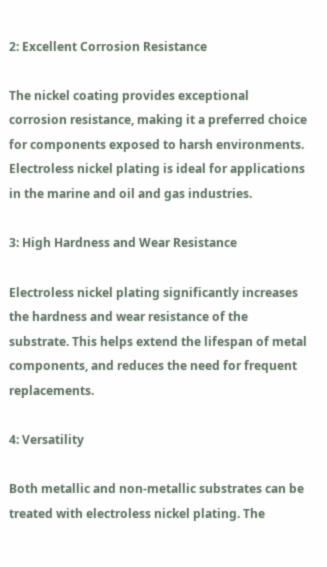2: Excellent Corrosion Resistance

The nickel coating provides exceptional corrosion resistance, making it a preferred choice for components exposed to harsh environments. Electroless nickel plating is ideal for applications in the marine and oil and gas industries.

3: High Hardness and Wear Resistance

Electroless nickel plating significantly increases the hardness and wear resistance of the substrate. This helps extend the lifespan of metal components, and reduces the need for frequent replacements.

4: Versatility

Both metallic and non-metallic substrates can be treated with electroless nickel plating. The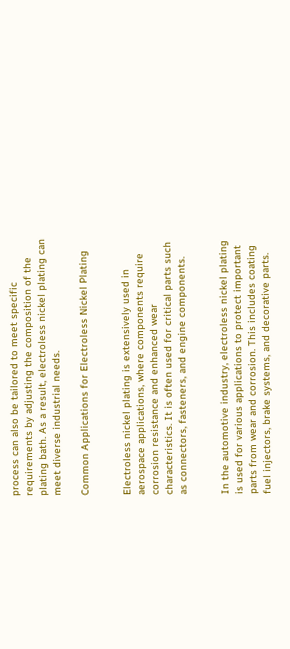process can also be tailored to meet specific requirements by adjusting the composition of the plating bath. As a result, electroless nickel plating can meet diverse industrial needs.

Common Applications for Electroless Nickel Plating


Electroless nickel plating is extensively used in aerospace applications, where components require corrosion resistance and enhanced wear characteristics. It is often used for critical parts such as connectors, fasteners, and engine components.


In the automotive industry, electroless nickel plating is used for various applications to protect important parts from wear and corrosion. This includes coating fuel injectors, brake systems, and decorative parts.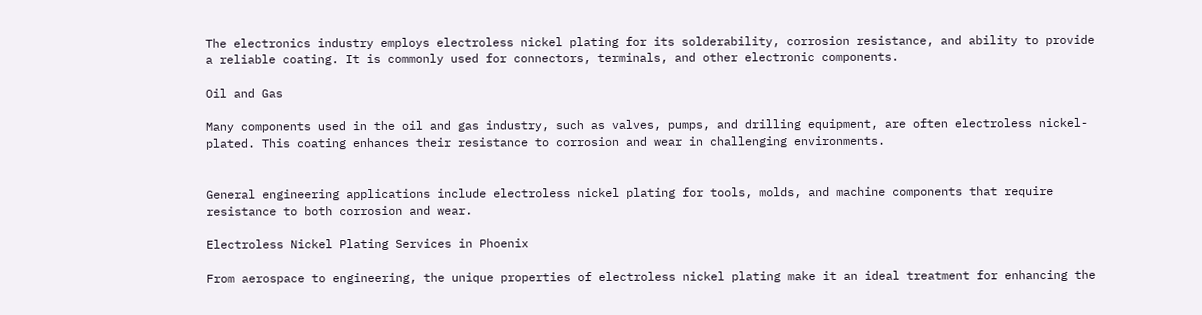The electronics industry employs electroless nickel plating for its solderability, corrosion resistance, and ability to provide a reliable coating. It is commonly used for connectors, terminals, and other electronic components.

Oil and Gas

Many components used in the oil and gas industry, such as valves, pumps, and drilling equipment, are often electroless nickel-plated. This coating enhances their resistance to corrosion and wear in challenging environments.


General engineering applications include electroless nickel plating for tools, molds, and machine components that require resistance to both corrosion and wear.

Electroless Nickel Plating Services in Phoenix

From aerospace to engineering, the unique properties of electroless nickel plating make it an ideal treatment for enhancing the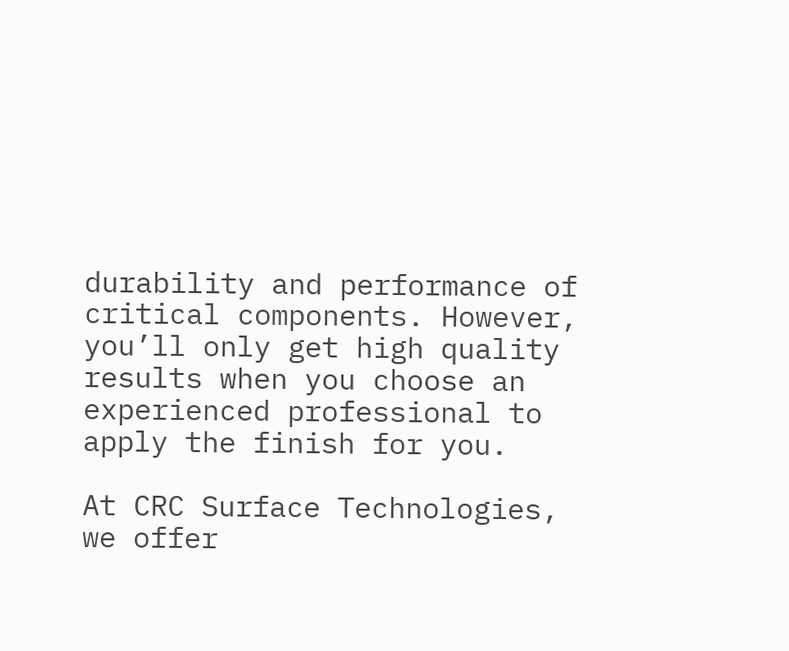durability and performance of critical components. However, you’ll only get high quality results when you choose an experienced professional to apply the finish for you.

At CRC Surface Technologies, we offer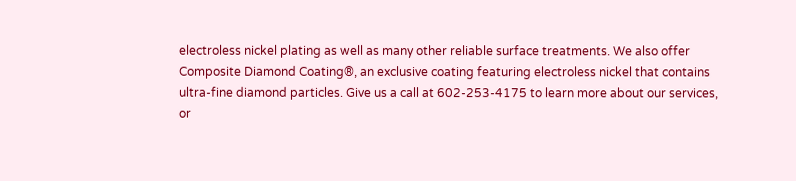electroless nickel plating as well as many other reliable surface treatments. We also offer Composite Diamond Coating®, an exclusive coating featuring electroless nickel that contains ultra-fine diamond particles. Give us a call at 602-253-4175 to learn more about our services, or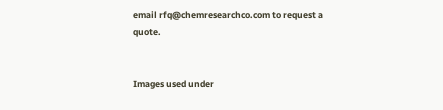email rfq@chemresearchco.com to request a quote.


Images used under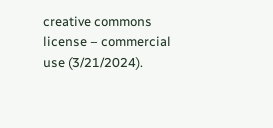creative commons license – commercial use (3/21/2024).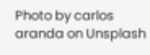Photo by carlos aranda on Unsplash